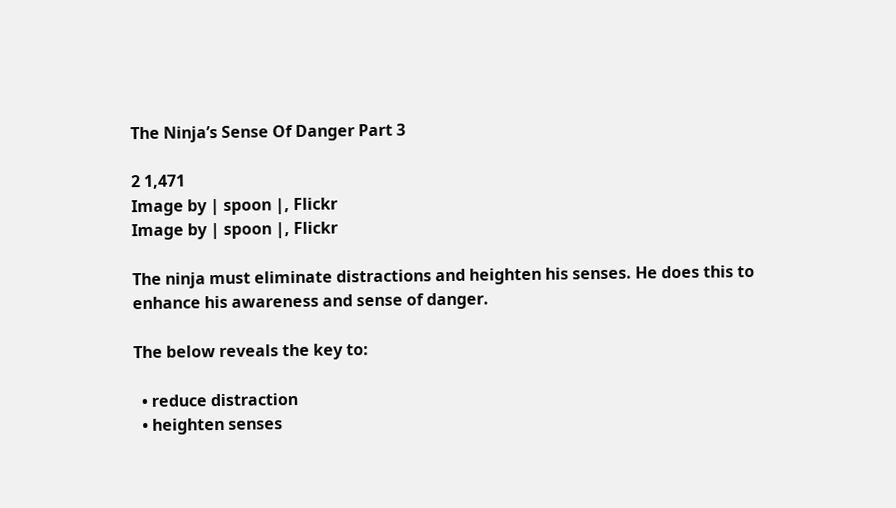The Ninja’s Sense Of Danger Part 3

2 1,471
Image by | spoon |, Flickr
Image by | spoon |, Flickr

The ninja must eliminate distractions and heighten his senses. He does this to enhance his awareness and sense of danger.

The below reveals the key to:

  • reduce distraction
  • heighten senses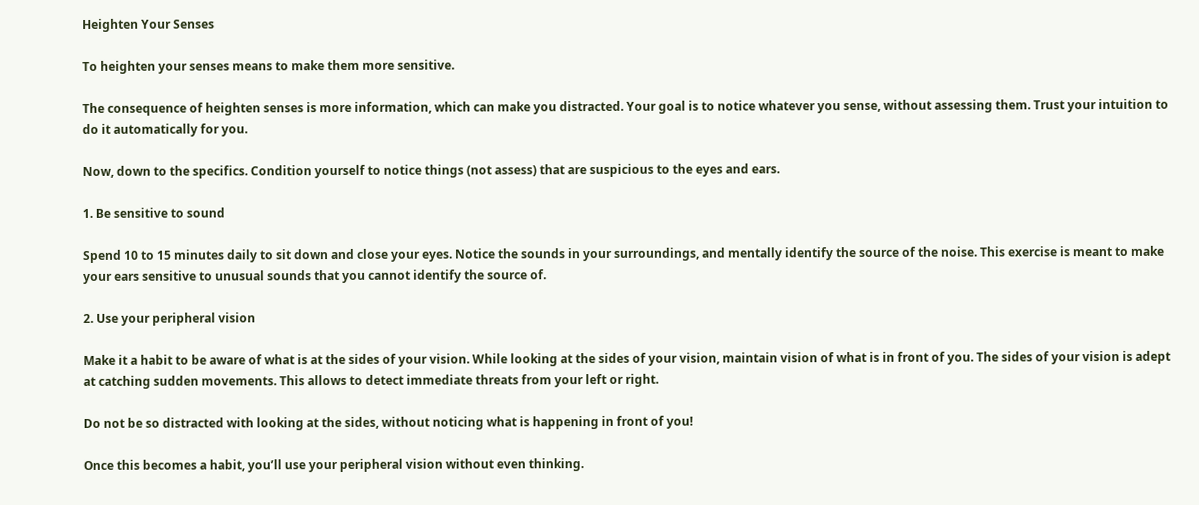Heighten Your Senses

To heighten your senses means to make them more sensitive.

The consequence of heighten senses is more information, which can make you distracted. Your goal is to notice whatever you sense, without assessing them. Trust your intuition to do it automatically for you.

Now, down to the specifics. Condition yourself to notice things (not assess) that are suspicious to the eyes and ears.

1. Be sensitive to sound

Spend 10 to 15 minutes daily to sit down and close your eyes. Notice the sounds in your surroundings, and mentally identify the source of the noise. This exercise is meant to make your ears sensitive to unusual sounds that you cannot identify the source of.

2. Use your peripheral vision

Make it a habit to be aware of what is at the sides of your vision. While looking at the sides of your vision, maintain vision of what is in front of you. The sides of your vision is adept at catching sudden movements. This allows to detect immediate threats from your left or right.

Do not be so distracted with looking at the sides, without noticing what is happening in front of you!

Once this becomes a habit, you’ll use your peripheral vision without even thinking.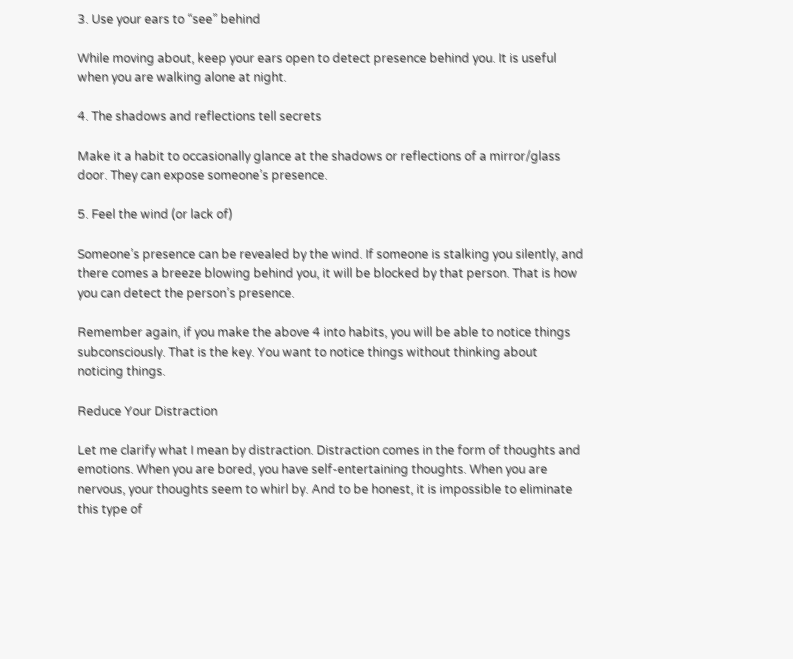3. Use your ears to “see” behind

While moving about, keep your ears open to detect presence behind you. It is useful when you are walking alone at night.

4. The shadows and reflections tell secrets

Make it a habit to occasionally glance at the shadows or reflections of a mirror/glass door. They can expose someone’s presence.

5. Feel the wind (or lack of)

Someone’s presence can be revealed by the wind. If someone is stalking you silently, and there comes a breeze blowing behind you, it will be blocked by that person. That is how you can detect the person’s presence.

Remember again, if you make the above 4 into habits, you will be able to notice things subconsciously. That is the key. You want to notice things without thinking about noticing things.

Reduce Your Distraction

Let me clarify what I mean by distraction. Distraction comes in the form of thoughts and emotions. When you are bored, you have self-entertaining thoughts. When you are nervous, your thoughts seem to whirl by. And to be honest, it is impossible to eliminate this type of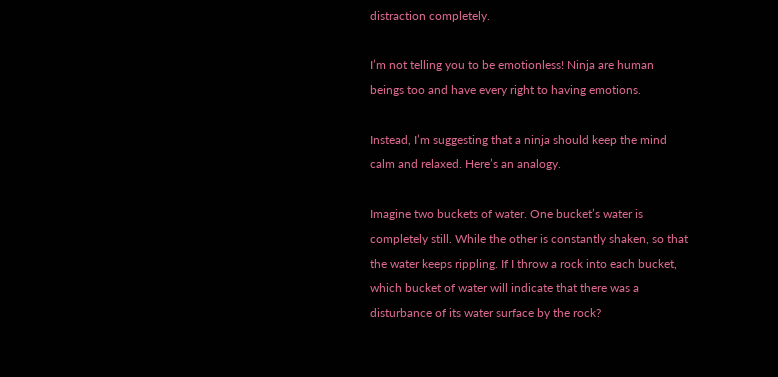distraction completely.

I’m not telling you to be emotionless! Ninja are human beings too and have every right to having emotions.

Instead, I’m suggesting that a ninja should keep the mind calm and relaxed. Here’s an analogy.

Imagine two buckets of water. One bucket’s water is completely still. While the other is constantly shaken, so that the water keeps rippling. If I throw a rock into each bucket, which bucket of water will indicate that there was a disturbance of its water surface by the rock?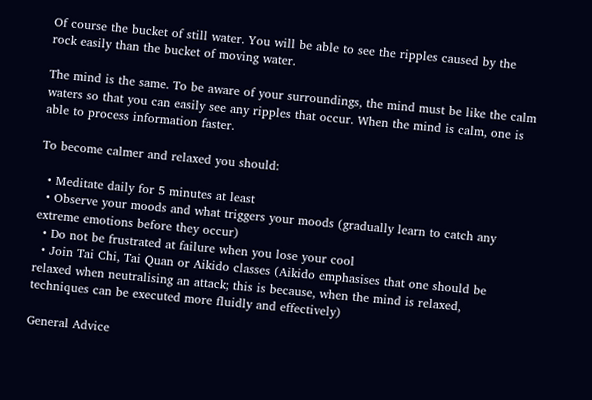Of course the bucket of still water. You will be able to see the ripples caused by the rock easily than the bucket of moving water.

The mind is the same. To be aware of your surroundings, the mind must be like the calm waters so that you can easily see any ripples that occur. When the mind is calm, one is able to process information faster.

To become calmer and relaxed you should:

  • Meditate daily for 5 minutes at least
  • Observe your moods and what triggers your moods (gradually learn to catch any extreme emotions before they occur)
  • Do not be frustrated at failure when you lose your cool
  • Join Tai Chi, Tai Quan or Aikido classes (Aikido emphasises that one should be relaxed when neutralising an attack; this is because, when the mind is relaxed, techniques can be executed more fluidly and effectively)

General Advice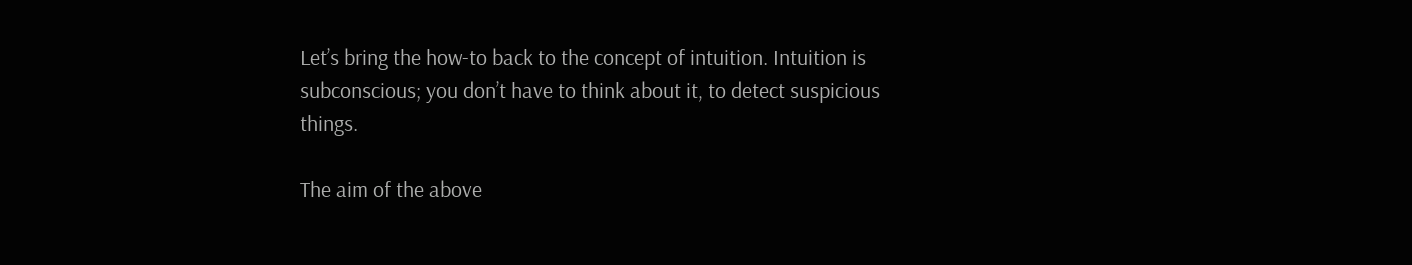Let’s bring the how-to back to the concept of intuition. Intuition is subconscious; you don’t have to think about it, to detect suspicious things.

The aim of the above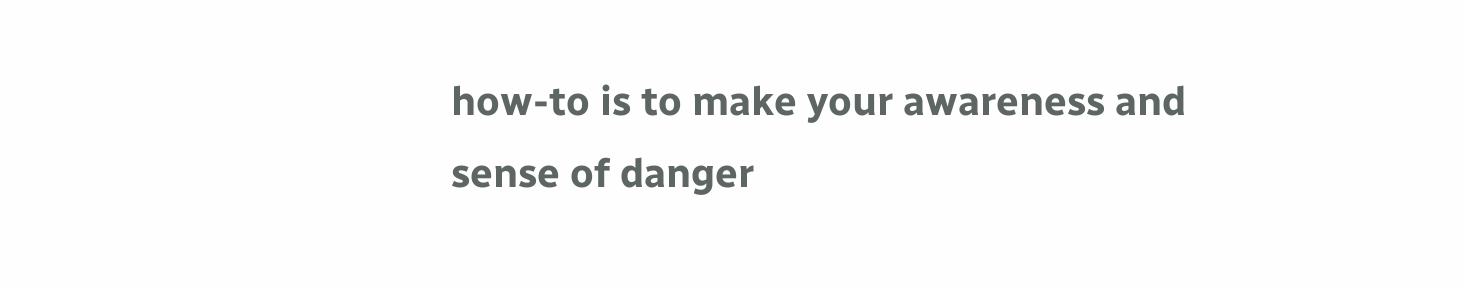how-to is to make your awareness and sense of danger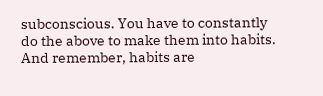subconscious. You have to constantly do the above to make them into habits. And remember, habits are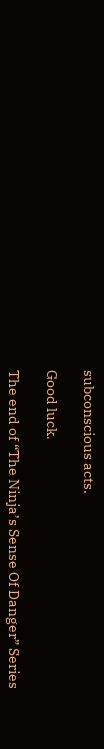subconscious acts.

Good luck.

The end of “The Ninja’s Sense Of Danger” Series